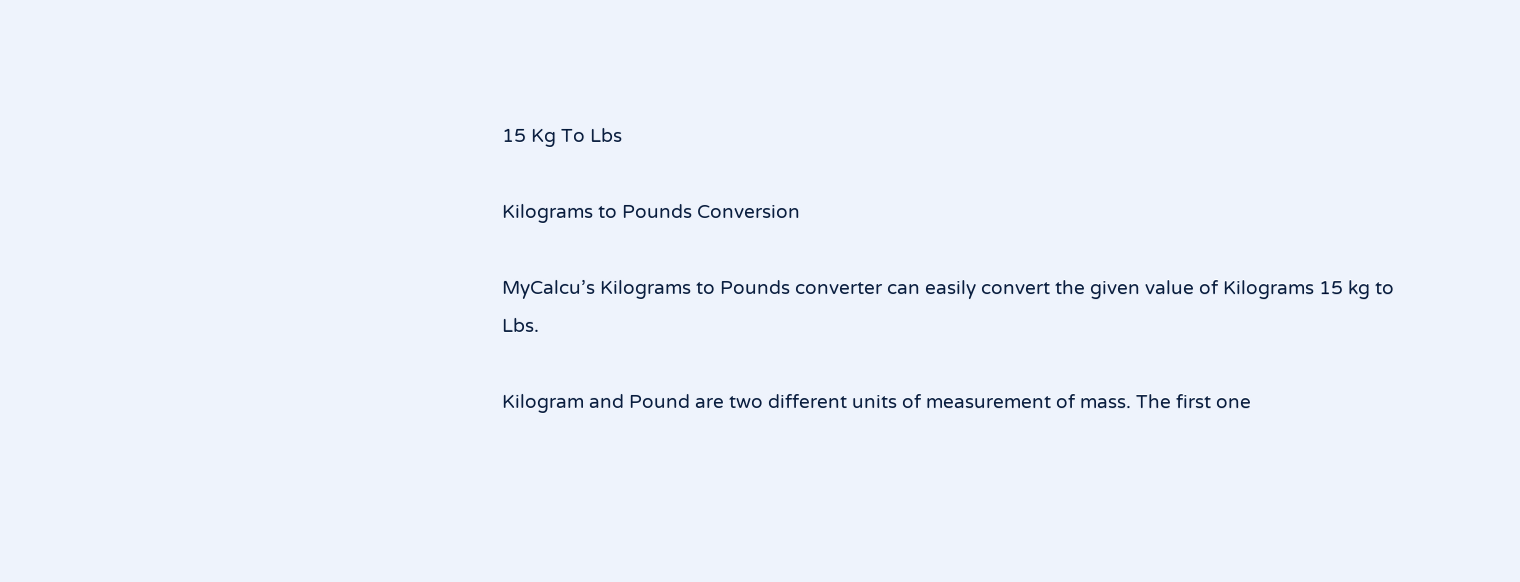15 Kg To Lbs

Kilograms to Pounds Conversion

MyCalcu’s Kilograms to Pounds converter can easily convert the given value of Kilograms 15 kg to Lbs.

Kilogram and Pound are two different units of measurement of mass. The first one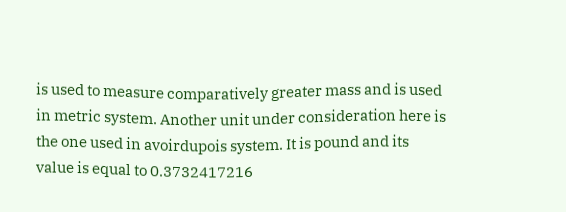is used to measure comparatively greater mass and is used in metric system. Another unit under consideration here is the one used in avoirdupois system. It is pound and its value is equal to 0.3732417216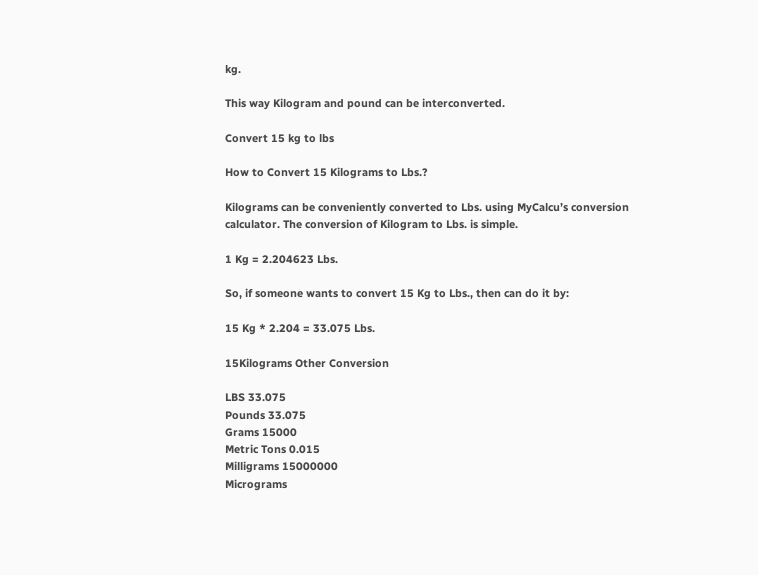kg.

This way Kilogram and pound can be interconverted.

Convert 15 kg to lbs

How to Convert 15 Kilograms to Lbs.?

Kilograms can be conveniently converted to Lbs. using MyCalcu’s conversion calculator. The conversion of Kilogram to Lbs. is simple.

1 Kg = 2.204623 Lbs.

So, if someone wants to convert 15 Kg to Lbs., then can do it by:

15 Kg * 2.204 = 33.075 Lbs.

15Kilograms Other Conversion

LBS 33.075
Pounds 33.075
Grams 15000
Metric Tons 0.015
Milligrams 15000000
Micrograms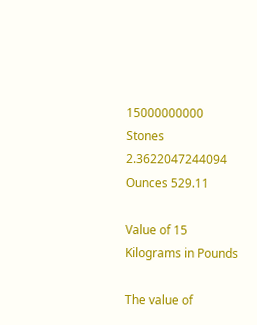15000000000
Stones 2.3622047244094
Ounces 529.11

Value of 15 Kilograms in Pounds

The value of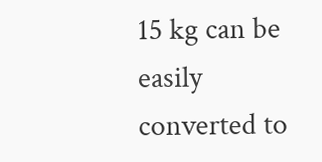15 kg can be easily converted to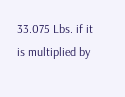33.075 Lbs. if it is multiplied by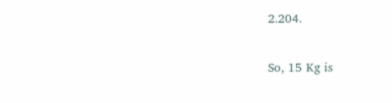2.204.

So, 15 Kg is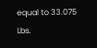equal to 33.075 Lbs.